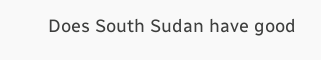Does South Sudan have good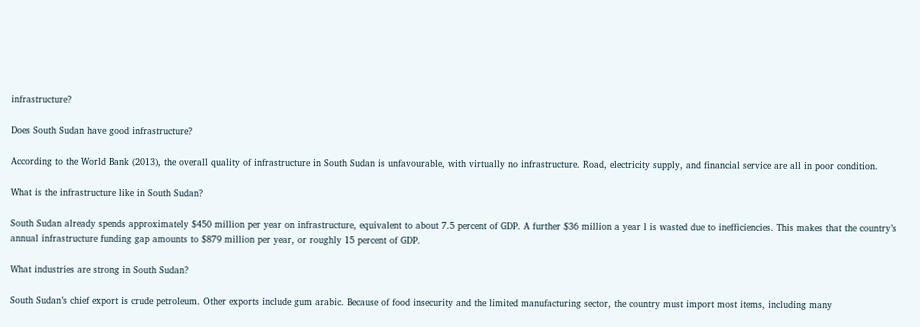infrastructure?

Does South Sudan have good infrastructure?

According to the World Bank (2013), the overall quality of infrastructure in South Sudan is unfavourable, with virtually no infrastructure. Road, electricity supply, and financial service are all in poor condition.

What is the infrastructure like in South Sudan?

South Sudan already spends approximately $450 million per year on infrastructure, equivalent to about 7.5 percent of GDP. A further $36 million a year l is wasted due to inefficiencies. This makes that the country’s annual infrastructure funding gap amounts to $879 million per year, or roughly 15 percent of GDP.

What industries are strong in South Sudan?

South Sudan’s chief export is crude petroleum. Other exports include gum arabic. Because of food insecurity and the limited manufacturing sector, the country must import most items, including many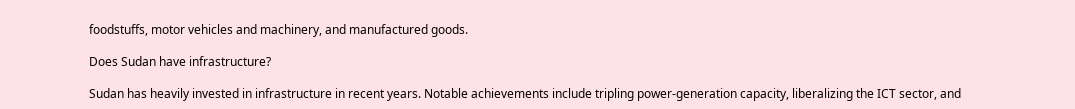foodstuffs, motor vehicles and machinery, and manufactured goods.

Does Sudan have infrastructure?

Sudan has heavily invested in infrastructure in recent years. Notable achievements include tripling power-generation capacity, liberalizing the ICT sector, and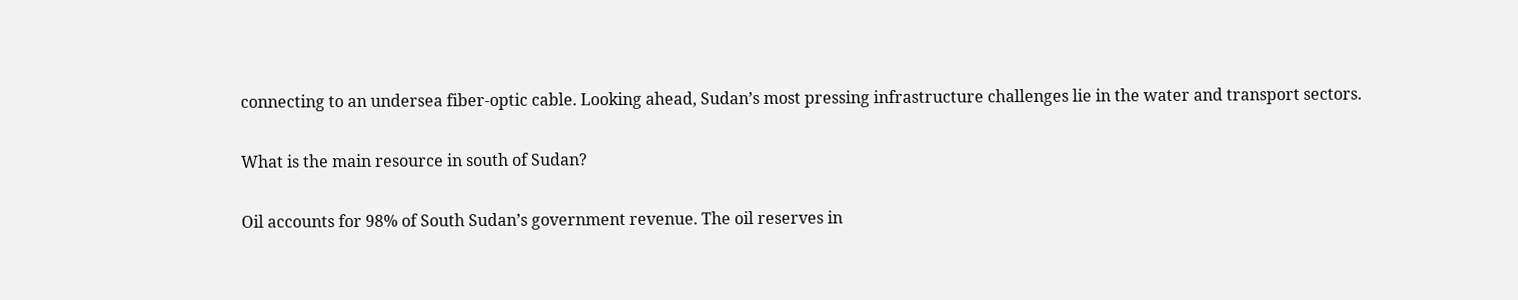connecting to an undersea fiber-optic cable. Looking ahead, Sudan’s most pressing infrastructure challenges lie in the water and transport sectors.

What is the main resource in south of Sudan?

Oil accounts for 98% of South Sudan’s government revenue. The oil reserves in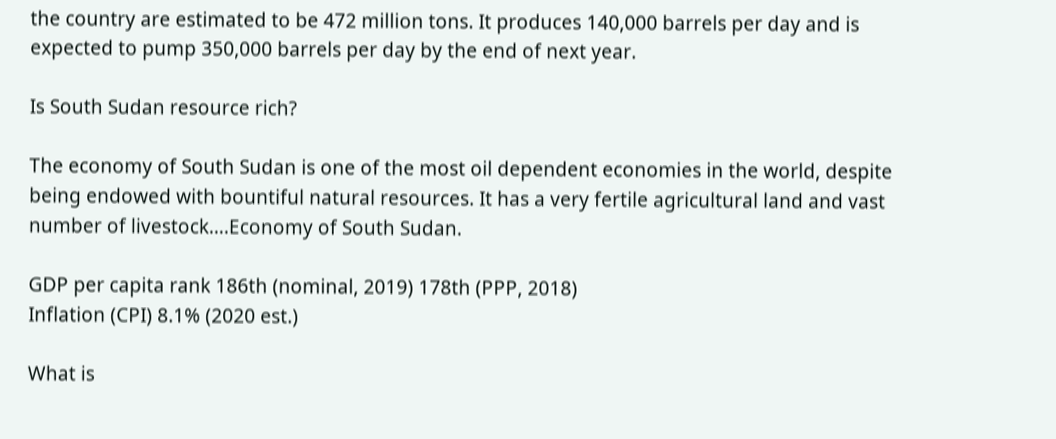the country are estimated to be 472 million tons. It produces 140,000 barrels per day and is expected to pump 350,000 barrels per day by the end of next year.

Is South Sudan resource rich?

The economy of South Sudan is one of the most oil dependent economies in the world, despite being endowed with bountiful natural resources. It has a very fertile agricultural land and vast number of livestock….Economy of South Sudan.

GDP per capita rank 186th (nominal, 2019) 178th (PPP, 2018)
Inflation (CPI) 8.1% (2020 est.)

What is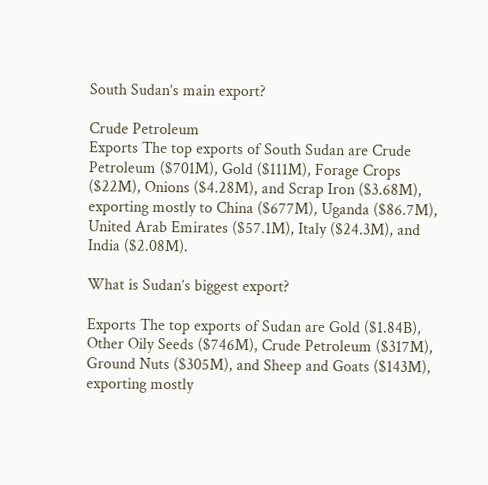South Sudan’s main export?

Crude Petroleum
Exports The top exports of South Sudan are Crude Petroleum ($701M), Gold ($111M), Forage Crops ($22M), Onions ($4.28M), and Scrap Iron ($3.68M), exporting mostly to China ($677M), Uganda ($86.7M), United Arab Emirates ($57.1M), Italy ($24.3M), and India ($2.08M).

What is Sudan’s biggest export?

Exports The top exports of Sudan are Gold ($1.84B), Other Oily Seeds ($746M), Crude Petroleum ($317M), Ground Nuts ($305M), and Sheep and Goats ($143M), exporting mostly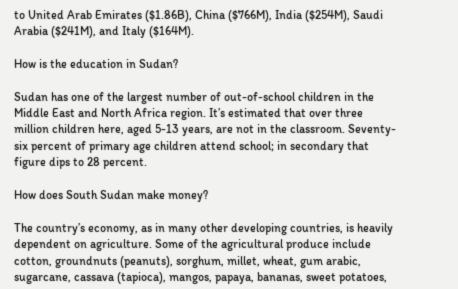to United Arab Emirates ($1.86B), China ($766M), India ($254M), Saudi Arabia ($241M), and Italy ($164M).

How is the education in Sudan?

Sudan has one of the largest number of out-of-school children in the Middle East and North Africa region. It’s estimated that over three million children here, aged 5-13 years, are not in the classroom. Seventy-six percent of primary age children attend school; in secondary that figure dips to 28 percent.

How does South Sudan make money?

The country’s economy, as in many other developing countries, is heavily dependent on agriculture. Some of the agricultural produce include cotton, groundnuts (peanuts), sorghum, millet, wheat, gum arabic, sugarcane, cassava (tapioca), mangos, papaya, bananas, sweet potatoes,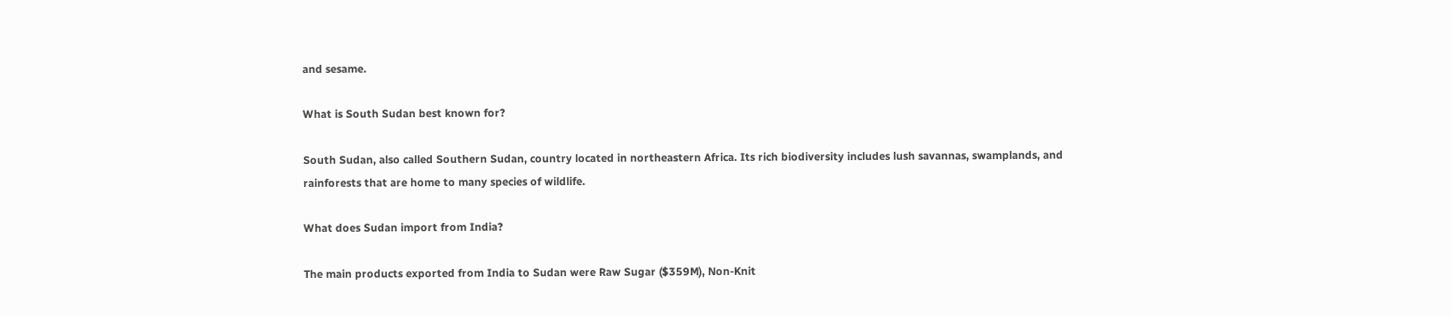and sesame.

What is South Sudan best known for?

South Sudan, also called Southern Sudan, country located in northeastern Africa. Its rich biodiversity includes lush savannas, swamplands, and rainforests that are home to many species of wildlife.

What does Sudan import from India?

The main products exported from India to Sudan were Raw Sugar ($359M), Non-Knit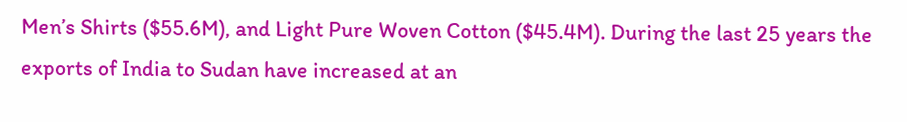Men’s Shirts ($55.6M), and Light Pure Woven Cotton ($45.4M). During the last 25 years the exports of India to Sudan have increased at an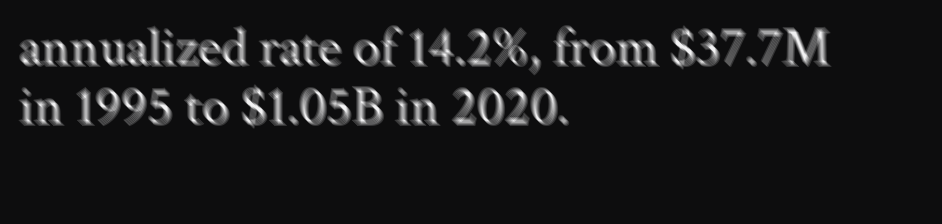annualized rate of 14.2%, from $37.7M in 1995 to $1.05B in 2020.